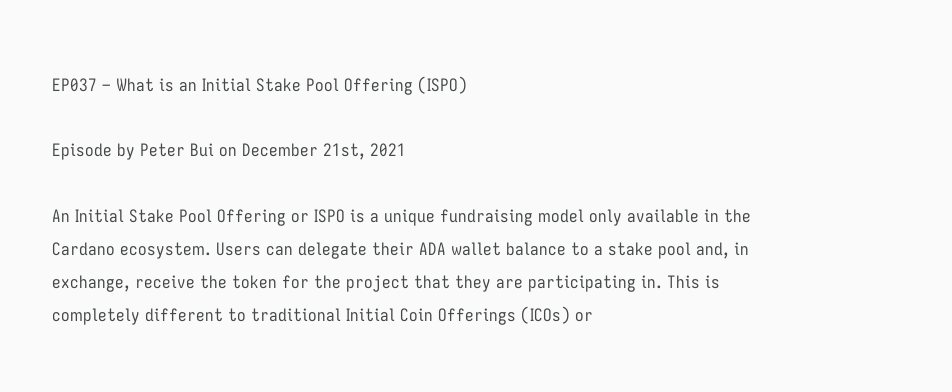EP037 – What is an Initial Stake Pool Offering (ISPO)

Episode by Peter Bui on December 21st, 2021

An Initial Stake Pool Offering or ISPO is a unique fundraising model only available in the Cardano ecosystem. Users can delegate their ADA wallet balance to a stake pool and, in exchange, receive the token for the project that they are participating in. This is completely different to traditional Initial Coin Offerings (ICOs) or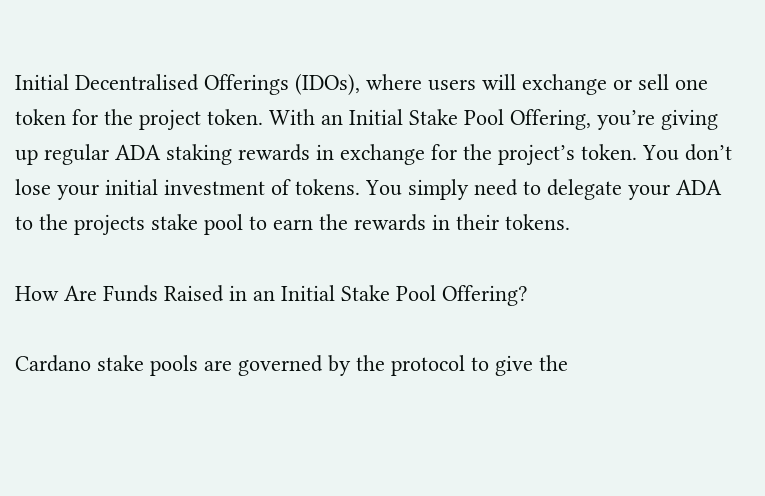Initial Decentralised Offerings (IDOs), where users will exchange or sell one token for the project token. With an Initial Stake Pool Offering, you’re giving up regular ADA staking rewards in exchange for the project’s token. You don’t lose your initial investment of tokens. You simply need to delegate your ADA to the projects stake pool to earn the rewards in their tokens.

How Are Funds Raised in an Initial Stake Pool Offering?

Cardano stake pools are governed by the protocol to give the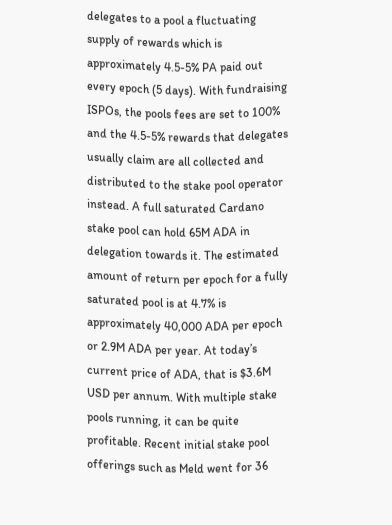delegates to a pool a fluctuating supply of rewards which is approximately 4.5-5% PA paid out every epoch (5 days). With fundraising ISPOs, the pools fees are set to 100% and the 4.5-5% rewards that delegates usually claim are all collected and distributed to the stake pool operator instead. A full saturated Cardano stake pool can hold 65M ADA in delegation towards it. The estimated amount of return per epoch for a fully saturated pool is at 4.7% is approximately 40,000 ADA per epoch or 2.9M ADA per year. At today’s current price of ADA, that is $3.6M USD per annum. With multiple stake pools running, it can be quite profitable. Recent initial stake pool offerings such as Meld went for 36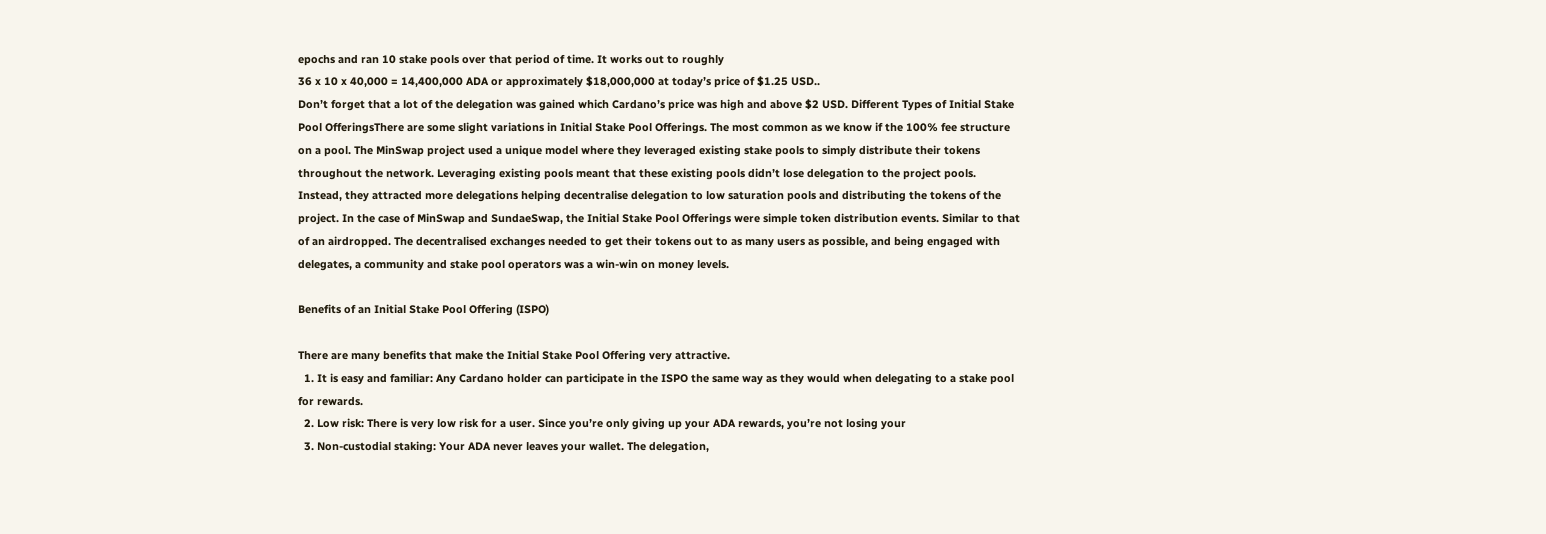epochs and ran 10 stake pools over that period of time. It works out to roughly
36 x 10 x 40,000 = 14,400,000 ADA or approximately $18,000,000 at today’s price of $1.25 USD..
Don’t forget that a lot of the delegation was gained which Cardano’s price was high and above $2 USD. Different Types of Initial Stake Pool OfferingsThere are some slight variations in Initial Stake Pool Offerings. The most common as we know if the 100% fee structure on a pool. The MinSwap project used a unique model where they leveraged existing stake pools to simply distribute their tokens throughout the network. Leveraging existing pools meant that these existing pools didn’t lose delegation to the project pools. Instead, they attracted more delegations helping decentralise delegation to low saturation pools and distributing the tokens of the project. In the case of MinSwap and SundaeSwap, the Initial Stake Pool Offerings were simple token distribution events. Similar to that of an airdropped. The decentralised exchanges needed to get their tokens out to as many users as possible, and being engaged with delegates, a community and stake pool operators was a win-win on money levels.

Benefits of an Initial Stake Pool Offering (ISPO)

There are many benefits that make the Initial Stake Pool Offering very attractive.
  1. It is easy and familiar: Any Cardano holder can participate in the ISPO the same way as they would when delegating to a stake pool for rewards.
  2. Low risk: There is very low risk for a user. Since you’re only giving up your ADA rewards, you’re not losing your
  3. Non-custodial staking: Your ADA never leaves your wallet. The delegation,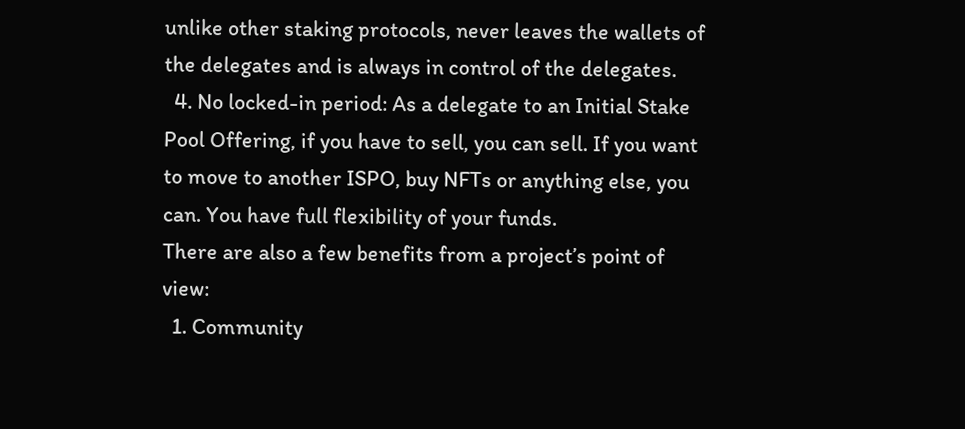unlike other staking protocols, never leaves the wallets of the delegates and is always in control of the delegates.
  4. No locked-in period: As a delegate to an Initial Stake Pool Offering, if you have to sell, you can sell. If you want to move to another ISPO, buy NFTs or anything else, you can. You have full flexibility of your funds.
There are also a few benefits from a project’s point of view:
  1. Community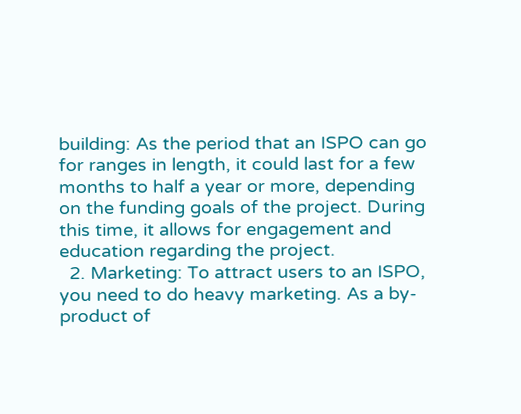building: As the period that an ISPO can go for ranges in length, it could last for a few months to half a year or more, depending on the funding goals of the project. During this time, it allows for engagement and education regarding the project.
  2. Marketing: To attract users to an ISPO, you need to do heavy marketing. As a by-product of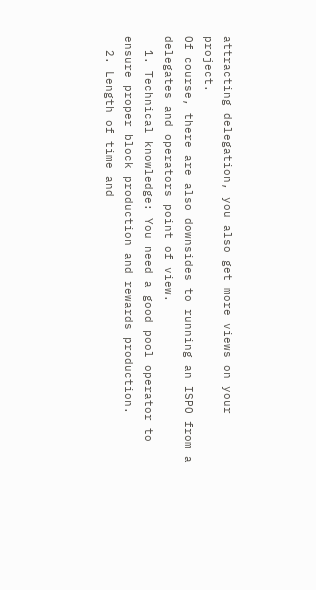attracting delegation, you also get more views on your project.
Of course, there are also downsides to running an ISPO from a delegates and operators point of view.
  1. Technical knowledge: You need a good pool operator to ensure proper block production and rewards production.
  2. Length of time and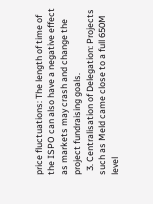price fluctuations: The length of time of the ISPO can also have a negative effect as markets may crash and change the project fundraising goals.
  3. Centralisation of Delegation: Projects such as Meld came close to a full 650M level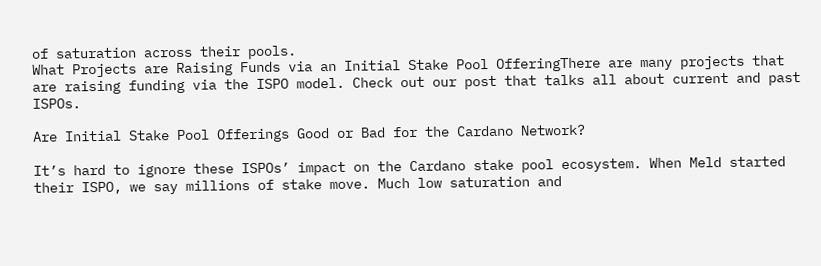of saturation across their pools.
What Projects are Raising Funds via an Initial Stake Pool OfferingThere are many projects that are raising funding via the ISPO model. Check out our post that talks all about current and past ISPOs.

Are Initial Stake Pool Offerings Good or Bad for the Cardano Network?

It’s hard to ignore these ISPOs’ impact on the Cardano stake pool ecosystem. When Meld started their ISPO, we say millions of stake move. Much low saturation and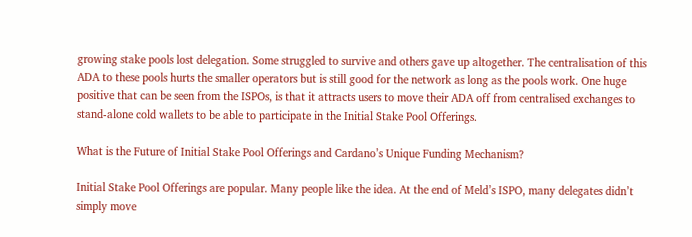growing stake pools lost delegation. Some struggled to survive and others gave up altogether. The centralisation of this ADA to these pools hurts the smaller operators but is still good for the network as long as the pools work. One huge positive that can be seen from the ISPOs, is that it attracts users to move their ADA off from centralised exchanges to stand-alone cold wallets to be able to participate in the Initial Stake Pool Offerings.

What is the Future of Initial Stake Pool Offerings and Cardano’s Unique Funding Mechanism?

Initial Stake Pool Offerings are popular. Many people like the idea. At the end of Meld’s ISPO, many delegates didn’t simply move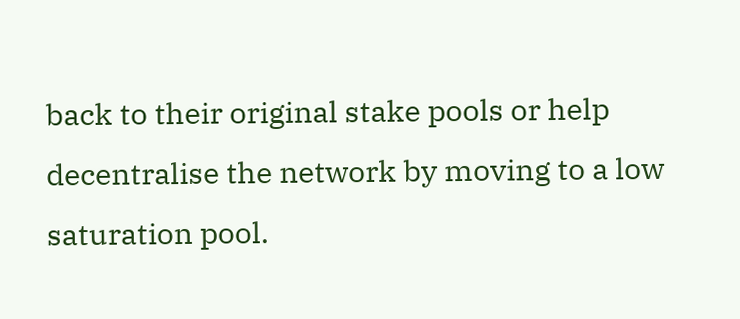back to their original stake pools or help decentralise the network by moving to a low saturation pool.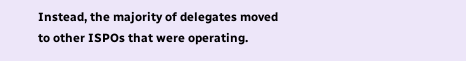Instead, the majority of delegates moved to other ISPOs that were operating.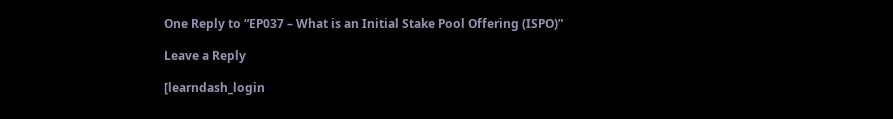One Reply to “EP037 – What is an Initial Stake Pool Offering (ISPO)”

Leave a Reply

[learndash_login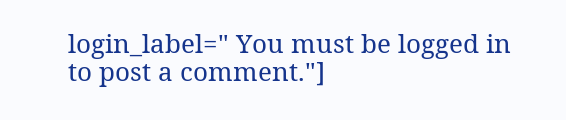login_label=" You must be logged in to post a comment."]